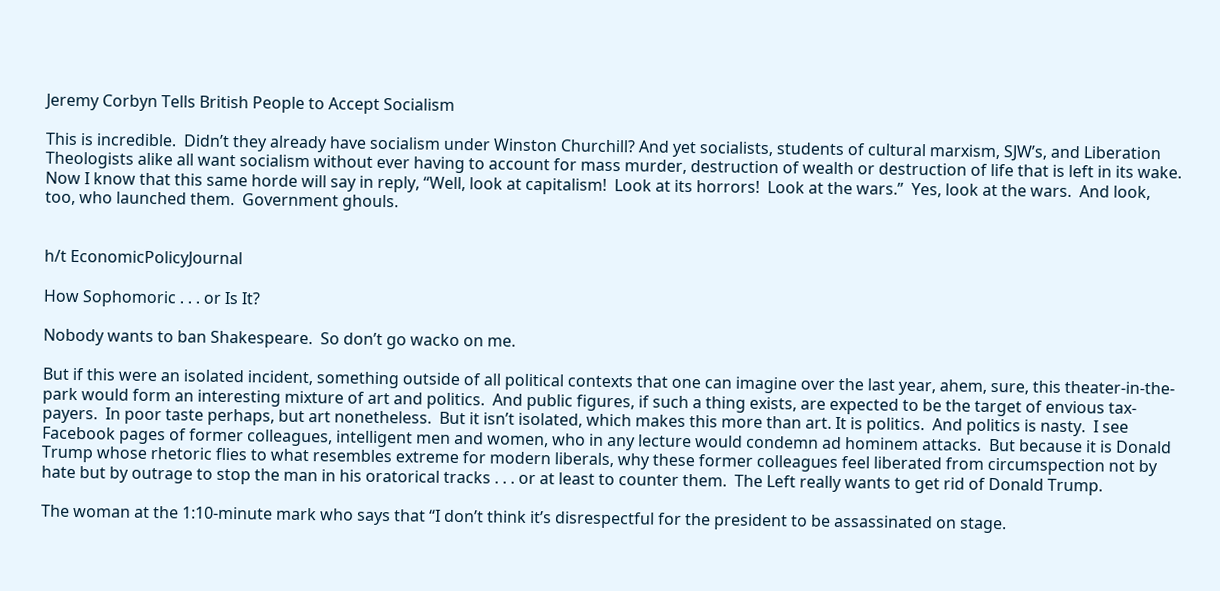Jeremy Corbyn Tells British People to Accept Socialism

This is incredible.  Didn’t they already have socialism under Winston Churchill? And yet socialists, students of cultural marxism, SJW’s, and Liberation Theologists alike all want socialism without ever having to account for mass murder, destruction of wealth or destruction of life that is left in its wake.  Now I know that this same horde will say in reply, “Well, look at capitalism!  Look at its horrors!  Look at the wars.”  Yes, look at the wars.  And look, too, who launched them.  Government ghouls.


h/t EconomicPolicyJournal

How Sophomoric . . . or Is It?

Nobody wants to ban Shakespeare.  So don’t go wacko on me.

But if this were an isolated incident, something outside of all political contexts that one can imagine over the last year, ahem, sure, this theater-in-the-park would form an interesting mixture of art and politics.  And public figures, if such a thing exists, are expected to be the target of envious tax-payers.  In poor taste perhaps, but art nonetheless.  But it isn’t isolated, which makes this more than art. It is politics.  And politics is nasty.  I see Facebook pages of former colleagues, intelligent men and women, who in any lecture would condemn ad hominem attacks.  But because it is Donald Trump whose rhetoric flies to what resembles extreme for modern liberals, why these former colleagues feel liberated from circumspection not by hate but by outrage to stop the man in his oratorical tracks . . . or at least to counter them.  The Left really wants to get rid of Donald Trump.

The woman at the 1:10-minute mark who says that “I don’t think it’s disrespectful for the president to be assassinated on stage.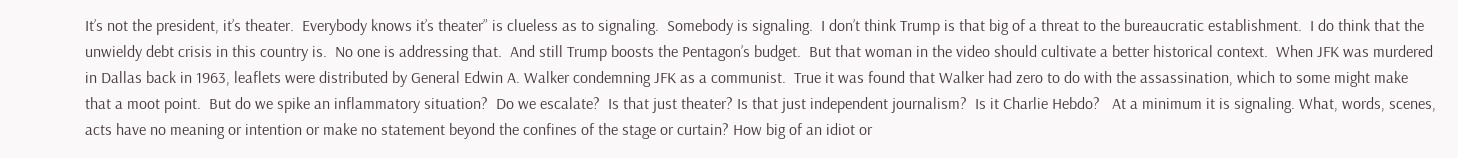It’s not the president, it’s theater.  Everybody knows it’s theater” is clueless as to signaling.  Somebody is signaling.  I don’t think Trump is that big of a threat to the bureaucratic establishment.  I do think that the unwieldy debt crisis in this country is.  No one is addressing that.  And still Trump boosts the Pentagon’s budget.  But that woman in the video should cultivate a better historical context.  When JFK was murdered in Dallas back in 1963, leaflets were distributed by General Edwin A. Walker condemning JFK as a communist.  True it was found that Walker had zero to do with the assassination, which to some might make that a moot point.  But do we spike an inflammatory situation?  Do we escalate?  Is that just theater? Is that just independent journalism?  Is it Charlie Hebdo?   At a minimum it is signaling. What, words, scenes, acts have no meaning or intention or make no statement beyond the confines of the stage or curtain? How big of an idiot or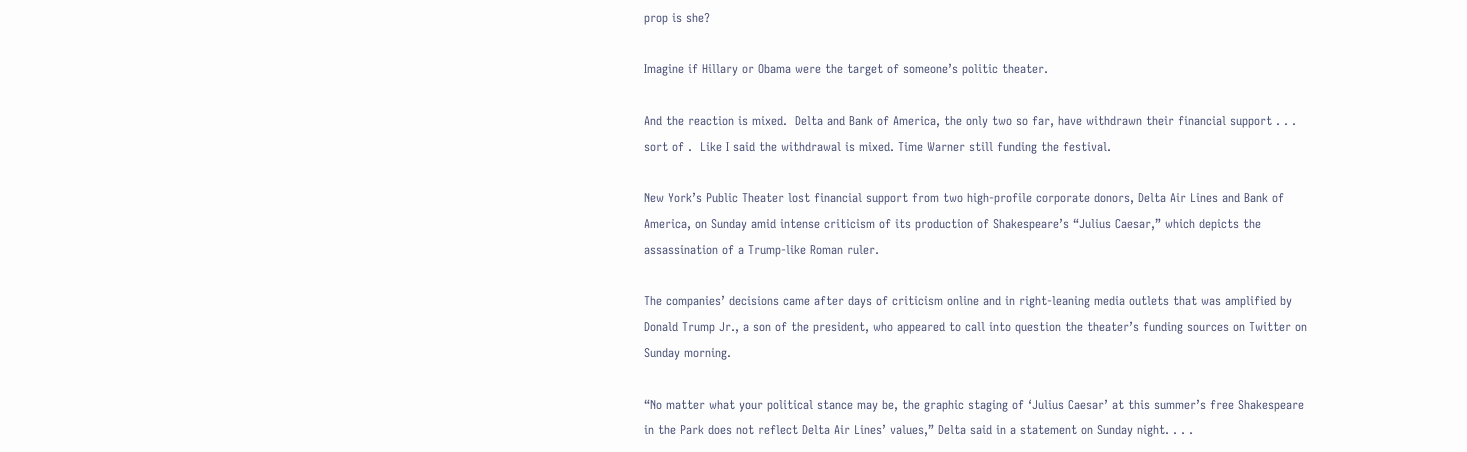prop is she?

Imagine if Hillary or Obama were the target of someone’s politic theater.

And the reaction is mixed.  Delta and Bank of America, the only two so far, have withdrawn their financial support . . . sort of .  Like I said the withdrawal is mixed. Time Warner still funding the festival.

New York’s Public Theater lost financial support from two high-profile corporate donors, Delta Air Lines and Bank of America, on Sunday amid intense criticism of its production of Shakespeare’s “Julius Caesar,” which depicts the assassination of a Trump-like Roman ruler.

The companies’ decisions came after days of criticism online and in right-leaning media outlets that was amplified by Donald Trump Jr., a son of the president, who appeared to call into question the theater’s funding sources on Twitter on Sunday morning.

“No matter what your political stance may be, the graphic staging of ‘Julius Caesar’ at this summer’s free Shakespeare in the Park does not reflect Delta Air Lines’ values,” Delta said in a statement on Sunday night. . . .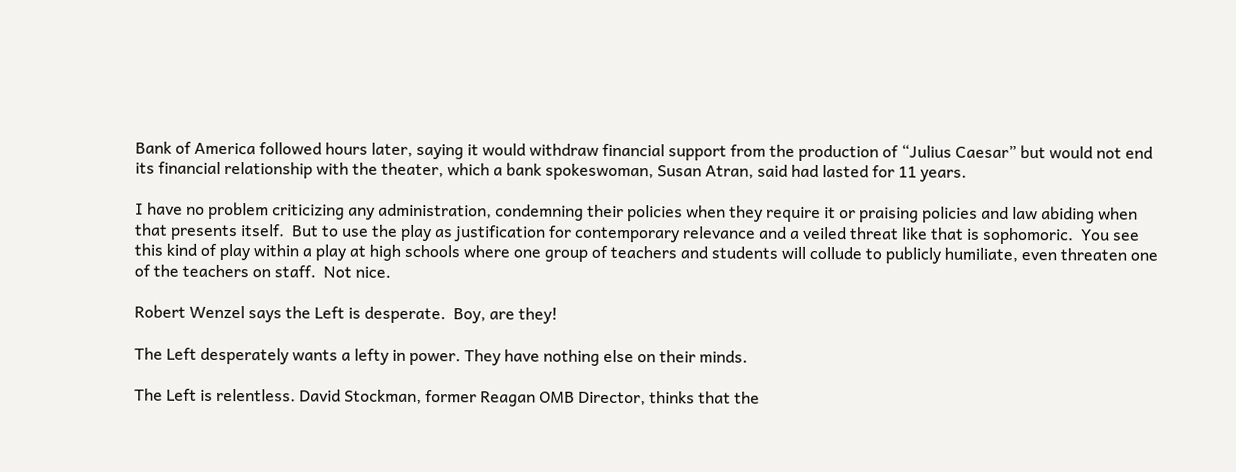Bank of America followed hours later, saying it would withdraw financial support from the production of “Julius Caesar” but would not end its financial relationship with the theater, which a bank spokeswoman, Susan Atran, said had lasted for 11 years.

I have no problem criticizing any administration, condemning their policies when they require it or praising policies and law abiding when that presents itself.  But to use the play as justification for contemporary relevance and a veiled threat like that is sophomoric.  You see this kind of play within a play at high schools where one group of teachers and students will collude to publicly humiliate, even threaten one of the teachers on staff.  Not nice.

Robert Wenzel says the Left is desperate.  Boy, are they!

The Left desperately wants a lefty in power. They have nothing else on their minds.

The Left is relentless. David Stockman, former Reagan OMB Director, thinks that the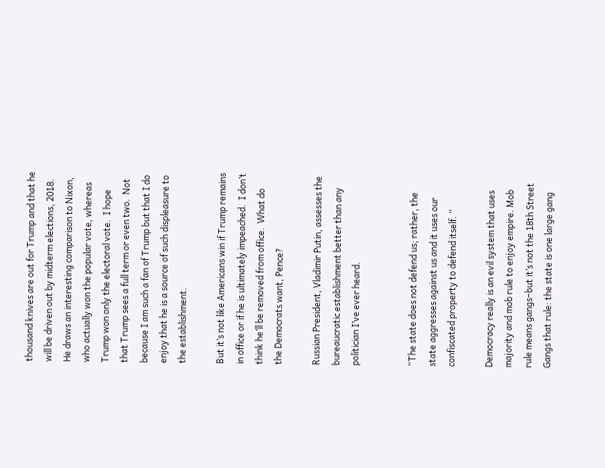thousand knives are out for Trump and that he will be driven out by midterm elections, 2018. He draws an interesting comparison to Nixon, who actually won the popular vote, whereas Trump won only the electoral vote.  I hope that Trump sees a full term or even two.  Not because I am such a fan of Trump but that I do enjoy that he is a source of such displeasure to the establishment.

But it’s not like Americans win if Trump remains in office or if he is ultimately impeached.  I don’t think he’ll be removed from office.  What do the Democrats want, Pence?

Russian President, Vladimir Putin, assesses the bureaucratic establishment better than any politician I’ve ever heard.


“The state does not defend us; rather, the state aggresses against us and it uses our confiscated property to defend itself. “

Democracy really is an evil system that uses majority and mob rule to enjoy empire. Mob rule means gangs–but it’s not the 18th Street Gangs that rule: the state is one large gang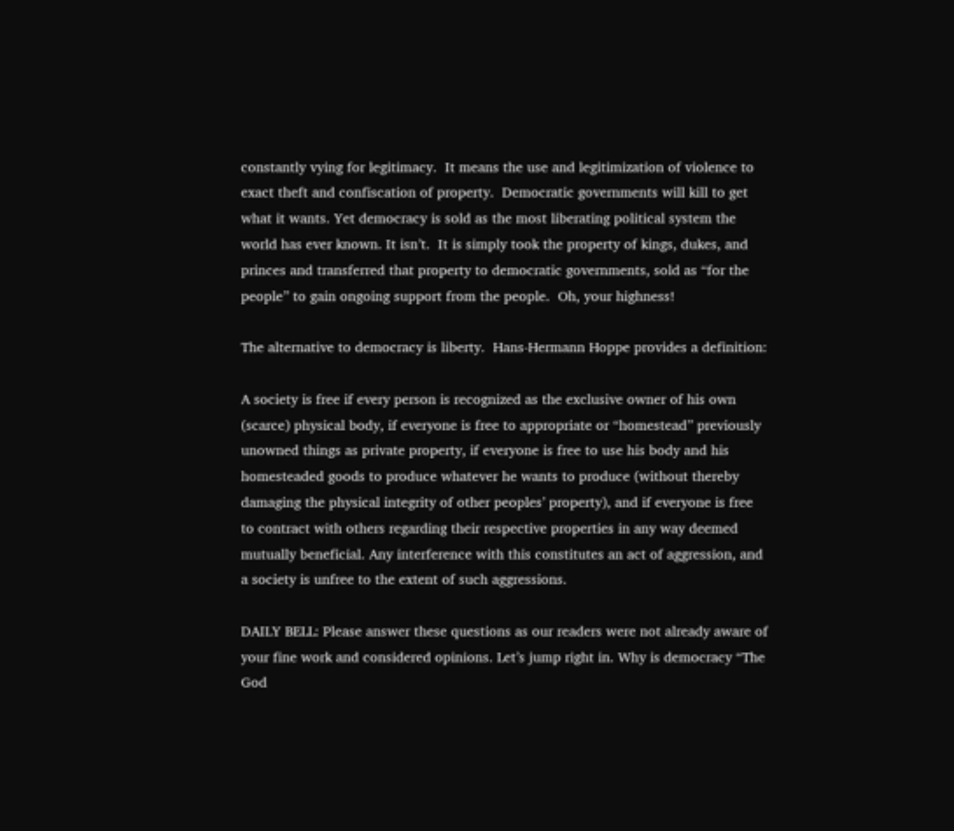constantly vying for legitimacy.  It means the use and legitimization of violence to exact theft and confiscation of property.  Democratic governments will kill to get what it wants. Yet democracy is sold as the most liberating political system the world has ever known. It isn’t.  It is simply took the property of kings, dukes, and princes and transferred that property to democratic governments, sold as “for the people” to gain ongoing support from the people.  Oh, your highness!

The alternative to democracy is liberty.  Hans-Hermann Hoppe provides a definition:

A society is free if every person is recognized as the exclusive owner of his own (scarce) physical body, if everyone is free to appropriate or “homestead” previously unowned things as private property, if everyone is free to use his body and his homesteaded goods to produce whatever he wants to produce (without thereby damaging the physical integrity of other peoples’ property), and if everyone is free to contract with others regarding their respective properties in any way deemed mutually beneficial. Any interference with this constitutes an act of aggression, and a society is unfree to the extent of such aggressions.

DAILY BELL: Please answer these questions as our readers were not already aware of your fine work and considered opinions. Let’s jump right in. Why is democracy “The God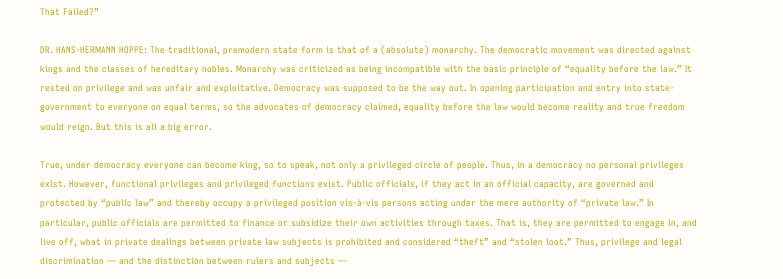That Failed?”

DR. HANS-HERMANN HOPPE: The traditional, premodern state form is that of a (absolute) monarchy. The democratic movement was directed against kings and the classes of hereditary nobles. Monarchy was criticized as being incompatible with the basic principle of “equality before the law.” It rested on privilege and was unfair and exploitative. Democracy was supposed to be the way out. In opening participation and entry into state-government to everyone on equal terms, so the advocates of democracy claimed, equality before the law would become reality and true freedom would reign. But this is all a big error.

True, under democracy everyone can become king, so to speak, not only a privileged circle of people. Thus, in a democracy no personal privileges exist. However, functional privileges and privileged functions exist. Public officials, if they act in an official capacity, are governed and protected by “public law” and thereby occupy a privileged position vis-à-vis persons acting under the mere authority of “private law.” In particular, public officials are permitted to finance or subsidize their own activities through taxes. That is, they are permitted to engage in, and live off, what in private dealings between private law subjects is prohibited and considered “theft” and “stolen loot.” Thus, privilege and legal discrimination — and the distinction between rulers and subjects —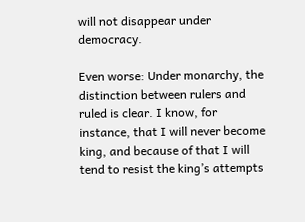will not disappear under democracy.

Even worse: Under monarchy, the distinction between rulers and ruled is clear. I know, for instance, that I will never become king, and because of that I will tend to resist the king’s attempts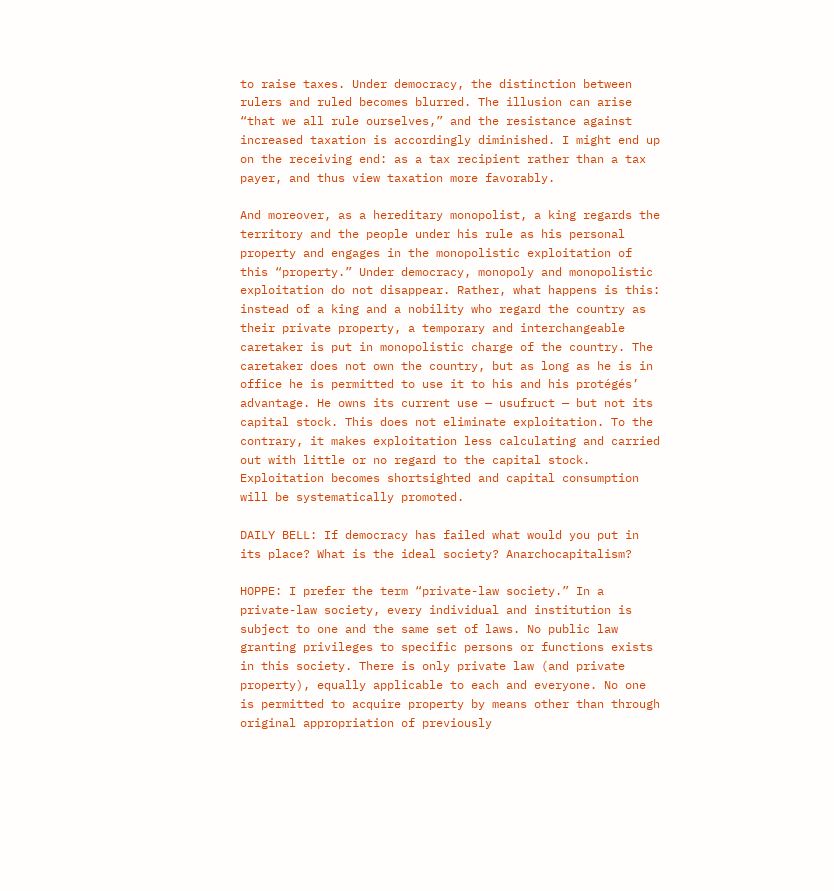to raise taxes. Under democracy, the distinction between rulers and ruled becomes blurred. The illusion can arise “that we all rule ourselves,” and the resistance against increased taxation is accordingly diminished. I might end up on the receiving end: as a tax recipient rather than a tax payer, and thus view taxation more favorably.

And moreover, as a hereditary monopolist, a king regards the territory and the people under his rule as his personal property and engages in the monopolistic exploitation of this “property.” Under democracy, monopoly and monopolistic exploitation do not disappear. Rather, what happens is this: instead of a king and a nobility who regard the country as their private property, a temporary and interchangeable caretaker is put in monopolistic charge of the country. The caretaker does not own the country, but as long as he is in office he is permitted to use it to his and his protégés’ advantage. He owns its current use — usufruct — but not its capital stock. This does not eliminate exploitation. To the contrary, it makes exploitation less calculating and carried out with little or no regard to the capital stock. Exploitation becomes shortsighted and capital consumption will be systematically promoted.

DAILY BELL: If democracy has failed what would you put in its place? What is the ideal society? Anarchocapitalism?

HOPPE: I prefer the term “private-law society.” In a private-law society, every individual and institution is subject to one and the same set of laws. No public law granting privileges to specific persons or functions exists in this society. There is only private law (and private property), equally applicable to each and everyone. No one is permitted to acquire property by means other than through original appropriation of previously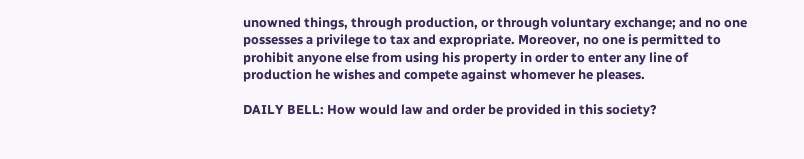unowned things, through production, or through voluntary exchange; and no one possesses a privilege to tax and expropriate. Moreover, no one is permitted to prohibit anyone else from using his property in order to enter any line of production he wishes and compete against whomever he pleases.

DAILY BELL: How would law and order be provided in this society?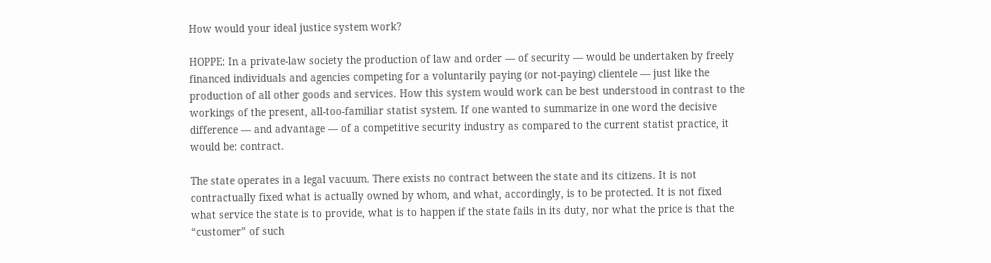How would your ideal justice system work?

HOPPE: In a private-law society the production of law and order — of security — would be undertaken by freely financed individuals and agencies competing for a voluntarily paying (or not-paying) clientele — just like the production of all other goods and services. How this system would work can be best understood in contrast to the workings of the present, all-too-familiar statist system. If one wanted to summarize in one word the decisive difference — and advantage — of a competitive security industry as compared to the current statist practice, it would be: contract.

The state operates in a legal vacuum. There exists no contract between the state and its citizens. It is not contractually fixed what is actually owned by whom, and what, accordingly, is to be protected. It is not fixed what service the state is to provide, what is to happen if the state fails in its duty, nor what the price is that the “customer” of such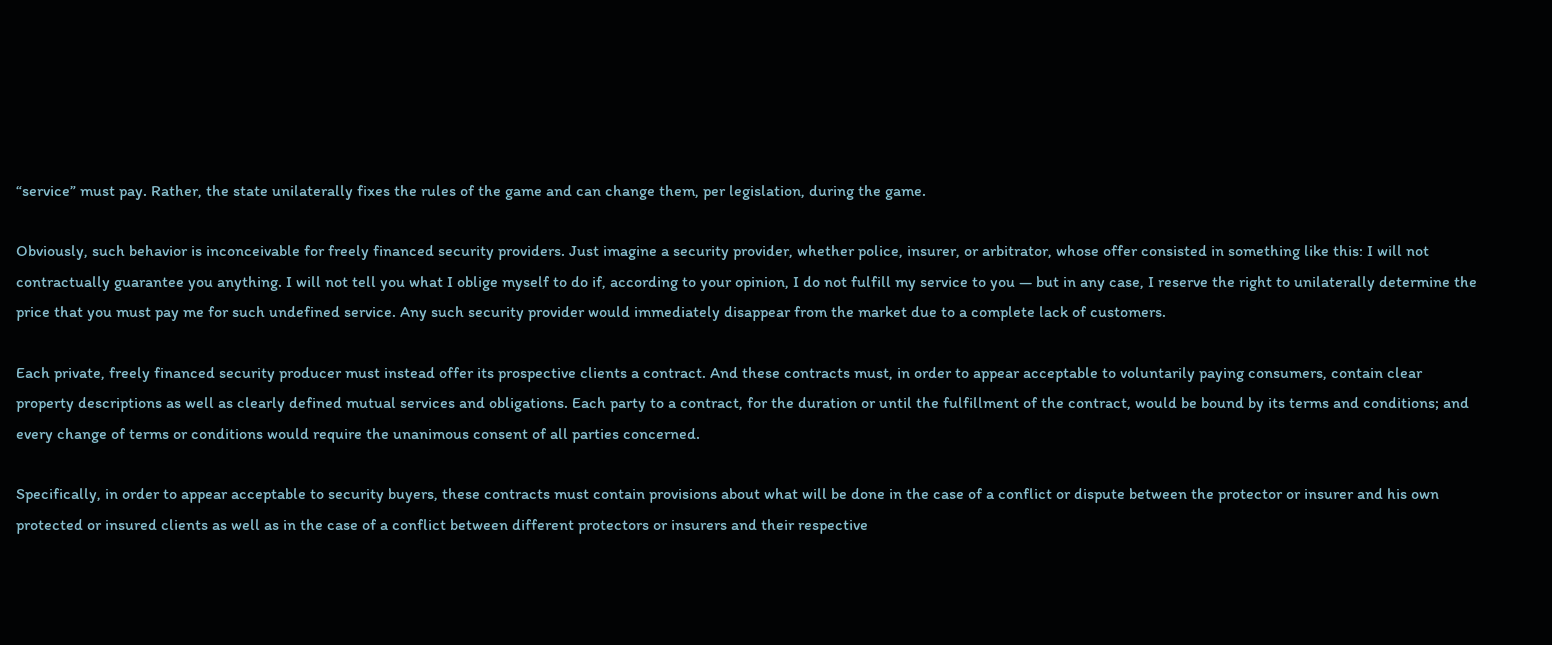“service” must pay. Rather, the state unilaterally fixes the rules of the game and can change them, per legislation, during the game.

Obviously, such behavior is inconceivable for freely financed security providers. Just imagine a security provider, whether police, insurer, or arbitrator, whose offer consisted in something like this: I will not contractually guarantee you anything. I will not tell you what I oblige myself to do if, according to your opinion, I do not fulfill my service to you — but in any case, I reserve the right to unilaterally determine the price that you must pay me for such undefined service. Any such security provider would immediately disappear from the market due to a complete lack of customers.

Each private, freely financed security producer must instead offer its prospective clients a contract. And these contracts must, in order to appear acceptable to voluntarily paying consumers, contain clear property descriptions as well as clearly defined mutual services and obligations. Each party to a contract, for the duration or until the fulfillment of the contract, would be bound by its terms and conditions; and every change of terms or conditions would require the unanimous consent of all parties concerned.

Specifically, in order to appear acceptable to security buyers, these contracts must contain provisions about what will be done in the case of a conflict or dispute between the protector or insurer and his own protected or insured clients as well as in the case of a conflict between different protectors or insurers and their respective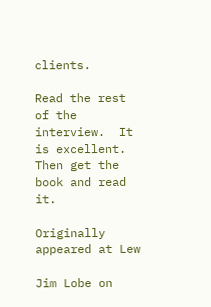clients.

Read the rest of the interview.  It is excellent.  Then get the book and read it.

Originally appeared at Lew

Jim Lobe on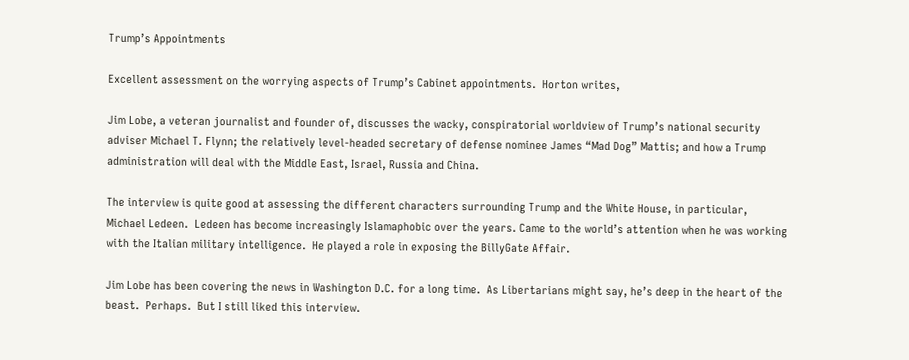Trump’s Appointments

Excellent assessment on the worrying aspects of Trump’s Cabinet appointments.  Horton writes,

Jim Lobe, a veteran journalist and founder of, discusses the wacky, conspiratorial worldview of Trump’s national security adviser Michael T. Flynn; the relatively level-headed secretary of defense nominee James “Mad Dog” Mattis; and how a Trump administration will deal with the Middle East, Israel, Russia and China.

The interview is quite good at assessing the different characters surrounding Trump and the White House, in particular, Michael Ledeen.  Ledeen has become increasingly Islamaphobic over the years. Came to the world’s attention when he was working with the Italian military intelligence.  He played a role in exposing the BillyGate Affair.

Jim Lobe has been covering the news in Washington D.C. for a long time.  As Libertarians might say, he’s deep in the heart of the beast.  Perhaps.  But I still liked this interview.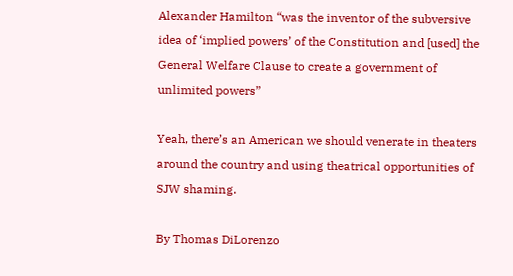Alexander Hamilton “was the inventor of the subversive idea of ‘implied powers’ of the Constitution and [used] the General Welfare Clause to create a government of unlimited powers”

Yeah, there’s an American we should venerate in theaters around the country and using theatrical opportunities of SJW shaming.

By Thomas DiLorenzo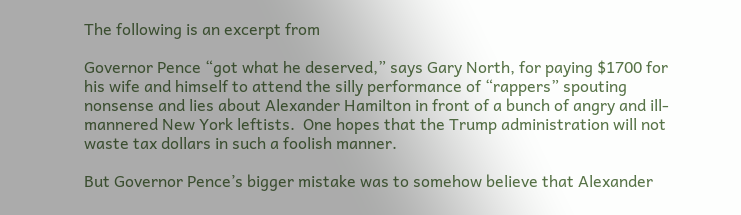The following is an excerpt from

Governor Pence “got what he deserved,” says Gary North, for paying $1700 for his wife and himself to attend the silly performance of “rappers” spouting nonsense and lies about Alexander Hamilton in front of a bunch of angry and ill-mannered New York leftists.  One hopes that the Trump administration will not waste tax dollars in such a foolish manner.

But Governor Pence’s bigger mistake was to somehow believe that Alexander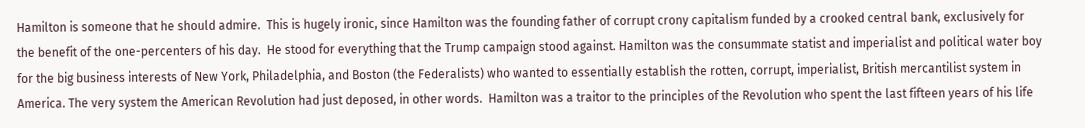Hamilton is someone that he should admire.  This is hugely ironic, since Hamilton was the founding father of corrupt crony capitalism funded by a crooked central bank, exclusively for the benefit of the one-percenters of his day.  He stood for everything that the Trump campaign stood against. Hamilton was the consummate statist and imperialist and political water boy for the big business interests of New York, Philadelphia, and Boston (the Federalists) who wanted to essentially establish the rotten, corrupt, imperialist, British mercantilist system in America. The very system the American Revolution had just deposed, in other words.  Hamilton was a traitor to the principles of the Revolution who spent the last fifteen years of his life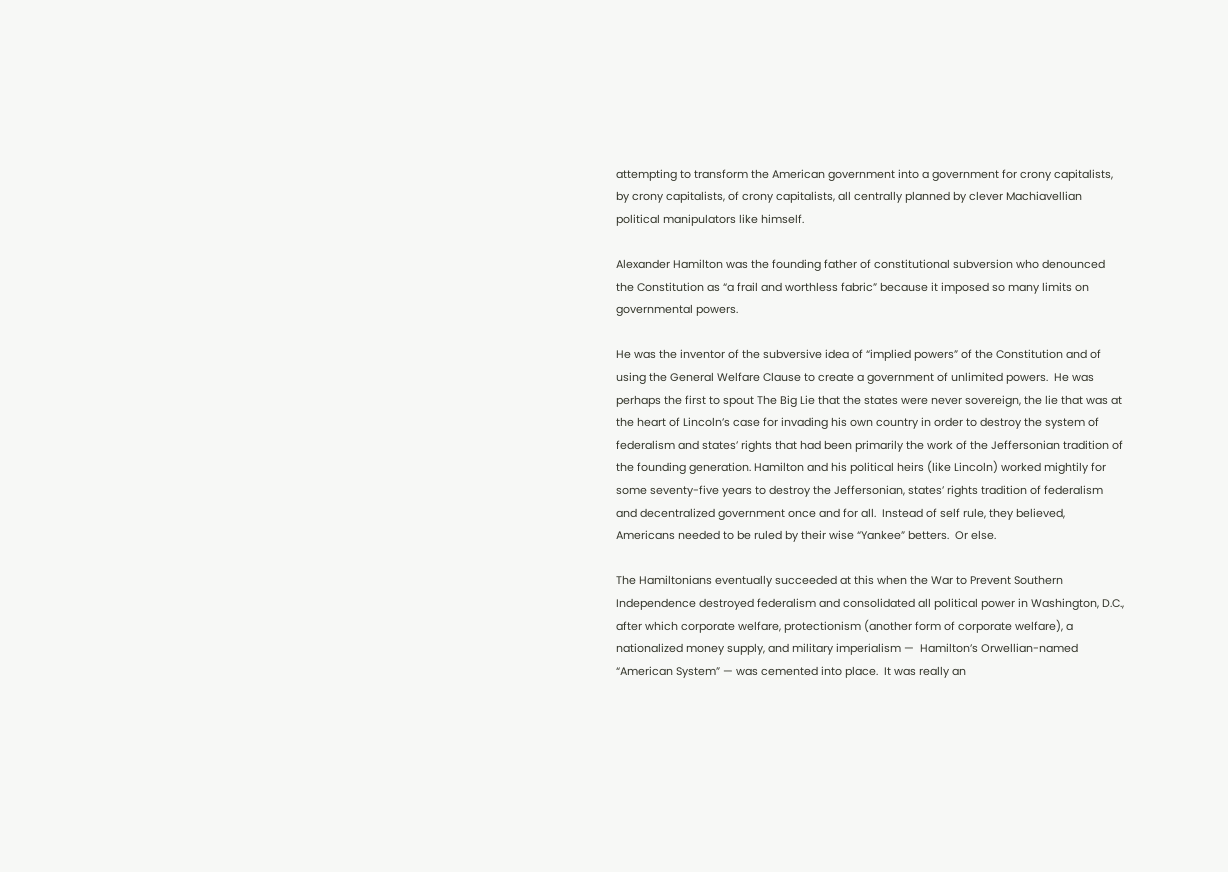attempting to transform the American government into a government for crony capitalists, by crony capitalists, of crony capitalists, all centrally planned by clever Machiavellian political manipulators like himself.

Alexander Hamilton was the founding father of constitutional subversion who denounced the Constitution as “a frail and worthless fabric” because it imposed so many limits on governmental powers.

He was the inventor of the subversive idea of “implied powers” of the Constitution and of using the General Welfare Clause to create a government of unlimited powers.  He was perhaps the first to spout The Big Lie that the states were never sovereign, the lie that was at the heart of Lincoln’s case for invading his own country in order to destroy the system of federalism and states’ rights that had been primarily the work of the Jeffersonian tradition of the founding generation. Hamilton and his political heirs (like Lincoln) worked mightily for some seventy-five years to destroy the Jeffersonian, states’ rights tradition of federalism and decentralized government once and for all.  Instead of self rule, they believed, Americans needed to be ruled by their wise “Yankee” betters.  Or else.

The Hamiltonians eventually succeeded at this when the War to Prevent Southern Independence destroyed federalism and consolidated all political power in Washington, D.C., after which corporate welfare, protectionism (another form of corporate welfare), a nationalized money supply, and military imperialism —  Hamilton’s Orwellian-named “American System” — was cemented into place.  It was really an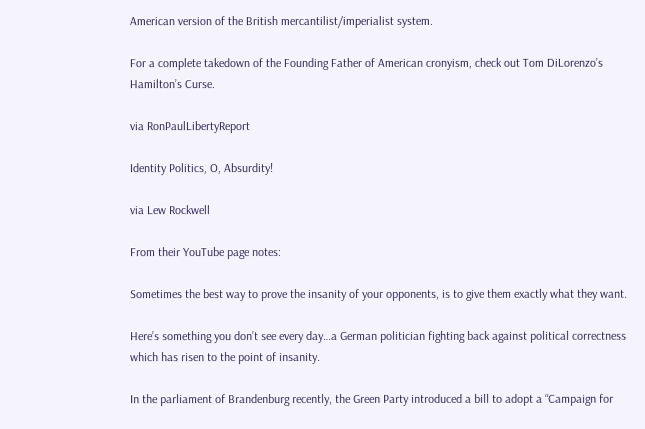American version of the British mercantilist/imperialist system.

For a complete takedown of the Founding Father of American cronyism, check out Tom DiLorenzo’s Hamilton’s Curse.

via RonPaulLibertyReport

Identity Politics, O, Absurdity!

via Lew Rockwell

From their YouTube page notes:

Sometimes the best way to prove the insanity of your opponents, is to give them exactly what they want.

Here’s something you don’t see every day…a German politician fighting back against political correctness which has risen to the point of insanity.

In the parliament of Brandenburg recently, the Green Party introduced a bill to adopt a “Campaign for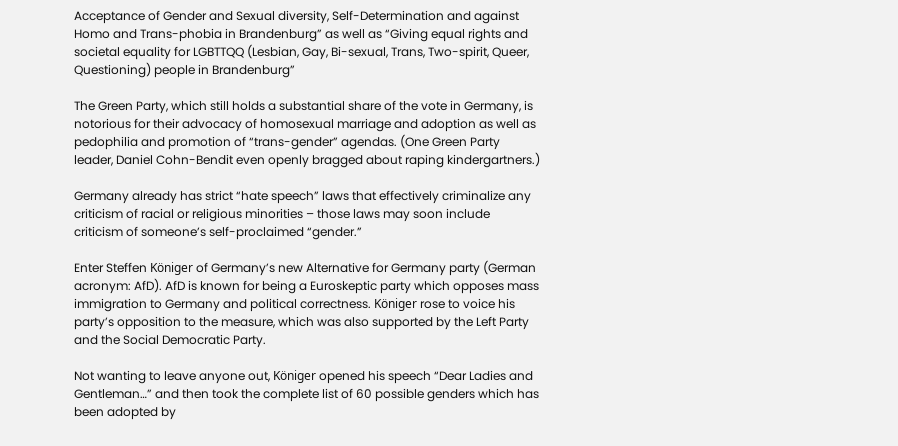Acceptance of Gender and Sexual diversity, Self-Determination and against Homo and Trans-phobia in Brandenburg” as well as “Giving equal rights and societal equality for LGBTTQQ (Lesbian, Gay, Bi-sexual, Trans, Two-spirit, Queer, Questioning) people in Brandenburg”

The Green Party, which still holds a substantial share of the vote in Germany, is notorious for their advocacy of homosexual marriage and adoption as well as pedophilia and promotion of “trans-gender” agendas. (One Green Party leader, Daniel Cohn-Bendit even openly bragged about raping kindergartners.)

Germany already has strict “hate speech” laws that effectively criminalize any criticism of racial or religious minorities – those laws may soon include criticism of someone’s self-proclaimed “gender.”

Enter Steffen Königer of Germany’s new Alternative for Germany party (German acronym: AfD). AfD is known for being a Euroskeptic party which opposes mass immigration to Germany and political correctness. Königer rose to voice his party’s opposition to the measure, which was also supported by the Left Party and the Social Democratic Party.

Not wanting to leave anyone out, Königer opened his speech “Dear Ladies and Gentleman…” and then took the complete list of 60 possible genders which has been adopted by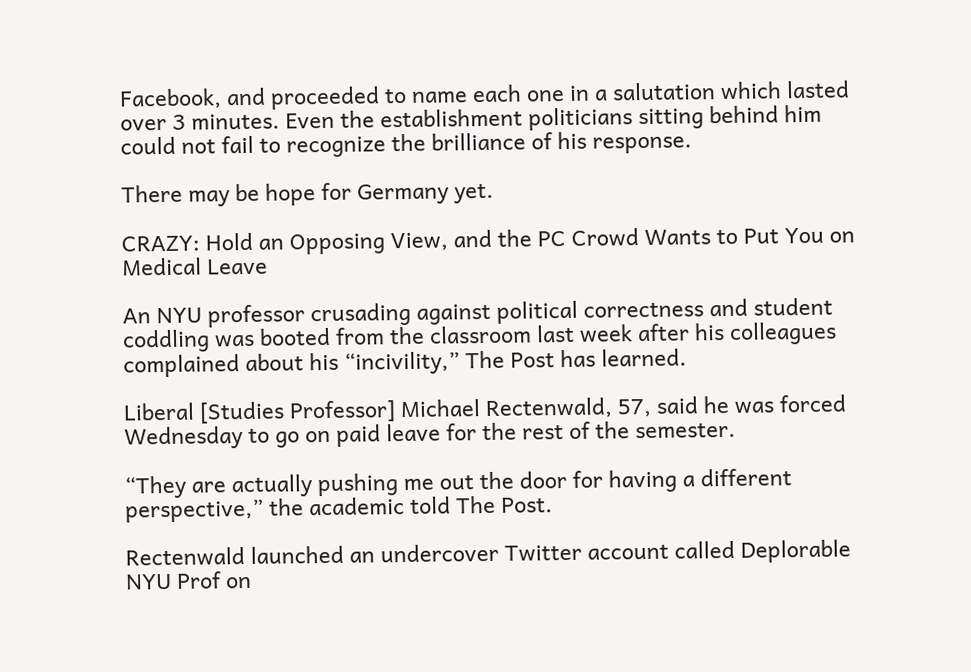Facebook, and proceeded to name each one in a salutation which lasted over 3 minutes. Even the establishment politicians sitting behind him could not fail to recognize the brilliance of his response.

There may be hope for Germany yet.

CRAZY: Hold an Opposing View, and the PC Crowd Wants to Put You on Medical Leave

An NYU professor crusading against political correctness and student coddling was booted from the classroom last week after his colleagues complained about his “incivility,” The Post has learned.

Liberal [Studies Professor] Michael Rectenwald, 57, said he was forced Wednesday to go on paid leave for the rest of the semester.

“They are actually pushing me out the door for having a different perspective,” the academic told The Post.

Rectenwald launched an undercover Twitter account called Deplorable NYU Prof on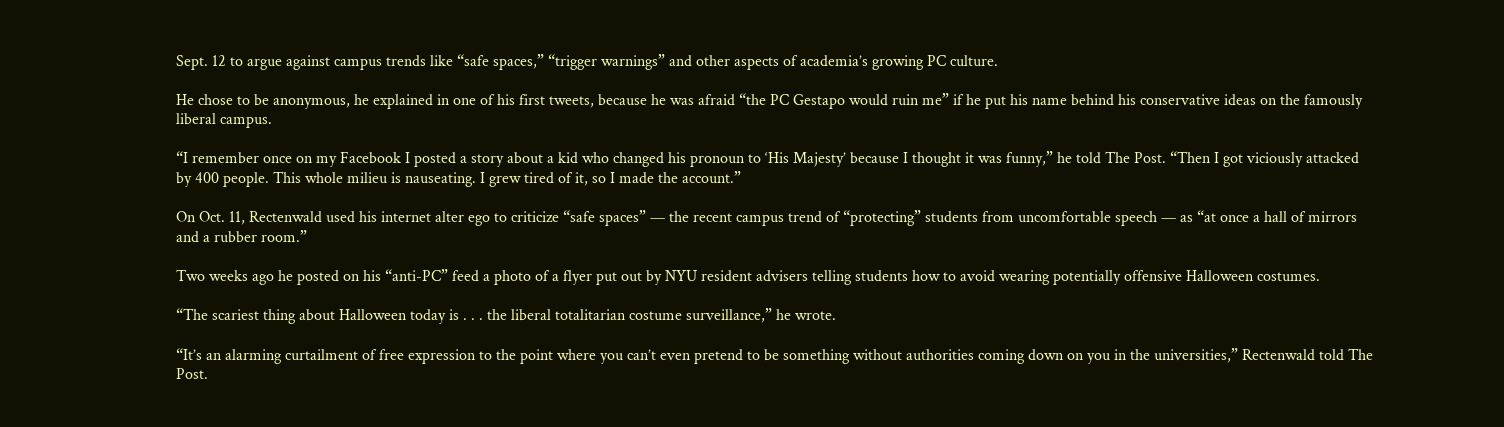Sept. 12 to argue against campus trends like “safe spaces,” “trigger warnings” and other aspects of academia’s growing PC culture.

He chose to be anonymous, he explained in one of his first tweets, because he was afraid “the PC Gestapo would ruin me” if he put his name behind his conservative ideas on the famously liberal campus.

“I remember once on my Facebook I posted a story about a kid who changed his pronoun to ‘His Majesty’ because I thought it was funny,” he told The Post. “Then I got viciously attacked by 400 people. This whole milieu is nauseating. I grew tired of it, so I made the account.”

On Oct. 11, Rectenwald used his internet alter ego to criticize “safe spaces” — the recent campus trend of “protecting” students from uncomfortable speech — as “at once a hall of mirrors and a rubber room.”

Two weeks ago he posted on his “anti-PC” feed a photo of a flyer put out by NYU resident advisers telling students how to avoid wearing potentially offensive Halloween costumes.

“The scariest thing about Halloween today is . . . the liberal totalitarian costume surveillance,” he wrote.

“It’s an alarming curtailment of free expression to the point where you can’t even pretend to be something without authorities coming down on you in the universities,” Rectenwald told The Post.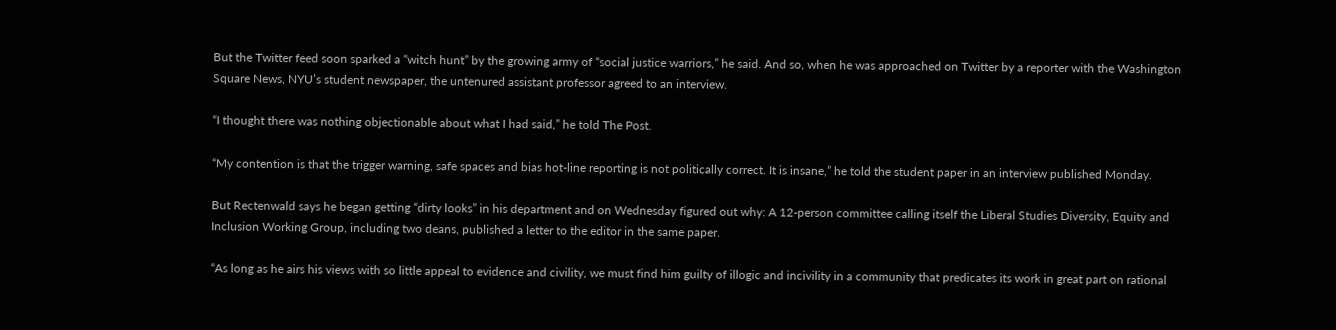But the Twitter feed soon sparked a “witch hunt” by the growing army of “social justice warriors,” he said. And so, when he was approached on Twitter by a reporter with the Washington Square News, NYU’s student newspaper, the untenured assistant professor agreed to an interview.

“I thought there was nothing objectionable about what I had said,” he told The Post.

“My contention is that the trigger warning, safe spaces and bias hot-line reporting is not politically correct. It is insane,” he told the student paper in an interview published Monday.

But Rectenwald says he began getting “dirty looks” in his department and on Wednesday figured out why: A 12-person committee calling itself the Liberal Studies Diversity, Equity and Inclusion Working Group, including two deans, published a letter to the editor in the same paper.

“As long as he airs his views with so little appeal to evidence and civility, we must find him guilty of illogic and incivility in a community that predicates its work in great part on rational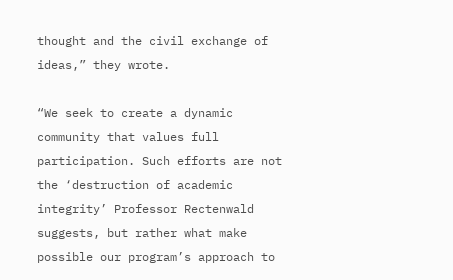thought and the civil exchange of ideas,” they wrote.

“We seek to create a dynamic community that values full participation. Such efforts are not the ‘destruction of academic integrity’ Professor Rectenwald suggests, but rather what make possible our program’s approach to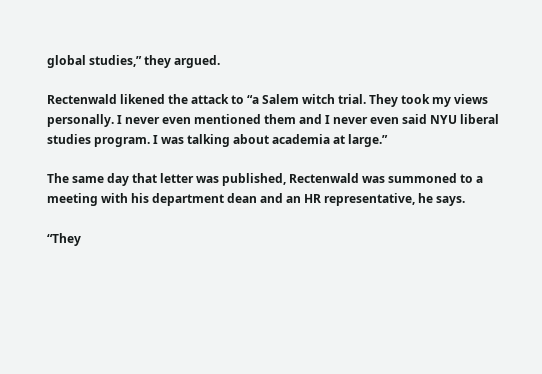global studies,” they argued.

Rectenwald likened the attack to “a Salem witch trial. They took my views personally. I never even mentioned them and I never even said NYU liberal studies program. I was talking about academia at large.”

The same day that letter was published, Rectenwald was summoned to a meeting with his department dean and an HR representative, he says.

“They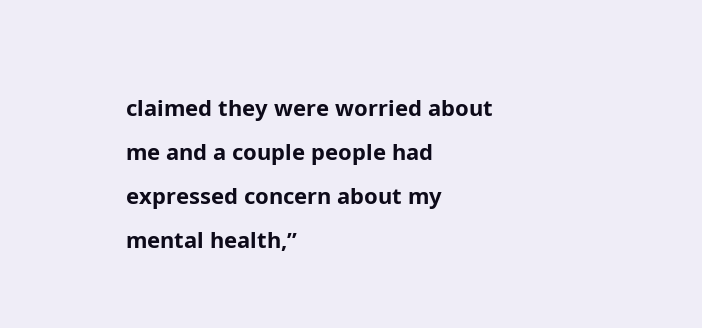claimed they were worried about me and a couple people had expressed concern about my mental health,”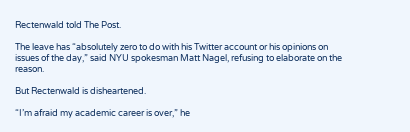Rectenwald told The Post.

The leave has “absolutely zero to do with his Twitter account or his opinions on issues of the day,” said NYU spokesman Matt Nagel, refusing to elaborate on the reason.

But Rectenwald is disheartened.

“I’m afraid my academic career is over,” he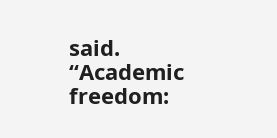said. “Academic freedom: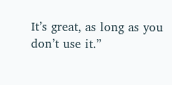It’s great, as long as you don’t use it.”